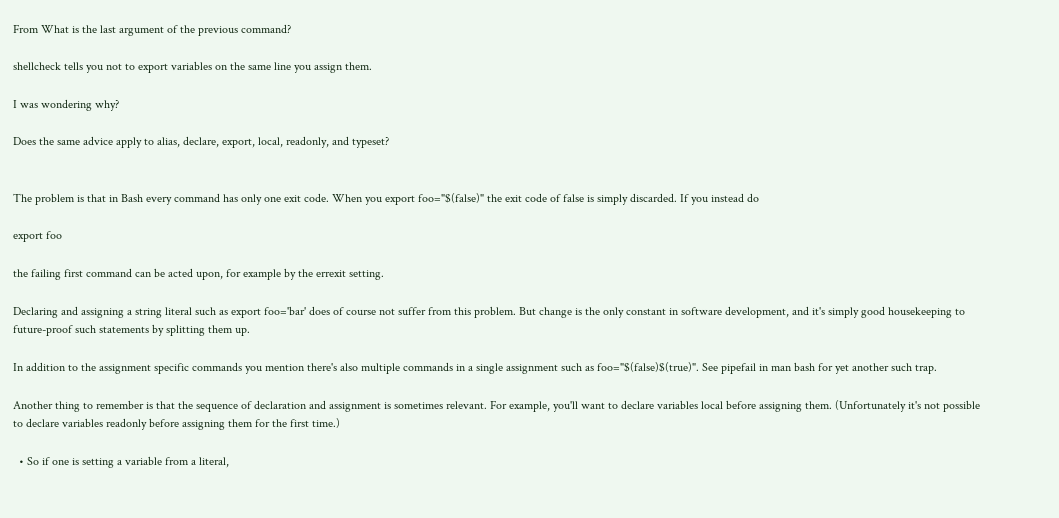From What is the last argument of the previous command?

shellcheck tells you not to export variables on the same line you assign them.

I was wondering why?

Does the same advice apply to alias, declare, export, local, readonly, and typeset?


The problem is that in Bash every command has only one exit code. When you export foo="$(false)" the exit code of false is simply discarded. If you instead do

export foo

the failing first command can be acted upon, for example by the errexit setting.

Declaring and assigning a string literal such as export foo='bar' does of course not suffer from this problem. But change is the only constant in software development, and it's simply good housekeeping to future-proof such statements by splitting them up.

In addition to the assignment specific commands you mention there's also multiple commands in a single assignment such as foo="$(false)$(true)". See pipefail in man bash for yet another such trap.

Another thing to remember is that the sequence of declaration and assignment is sometimes relevant. For example, you'll want to declare variables local before assigning them. (Unfortunately it's not possible to declare variables readonly before assigning them for the first time.)

  • So if one is setting a variable from a literal,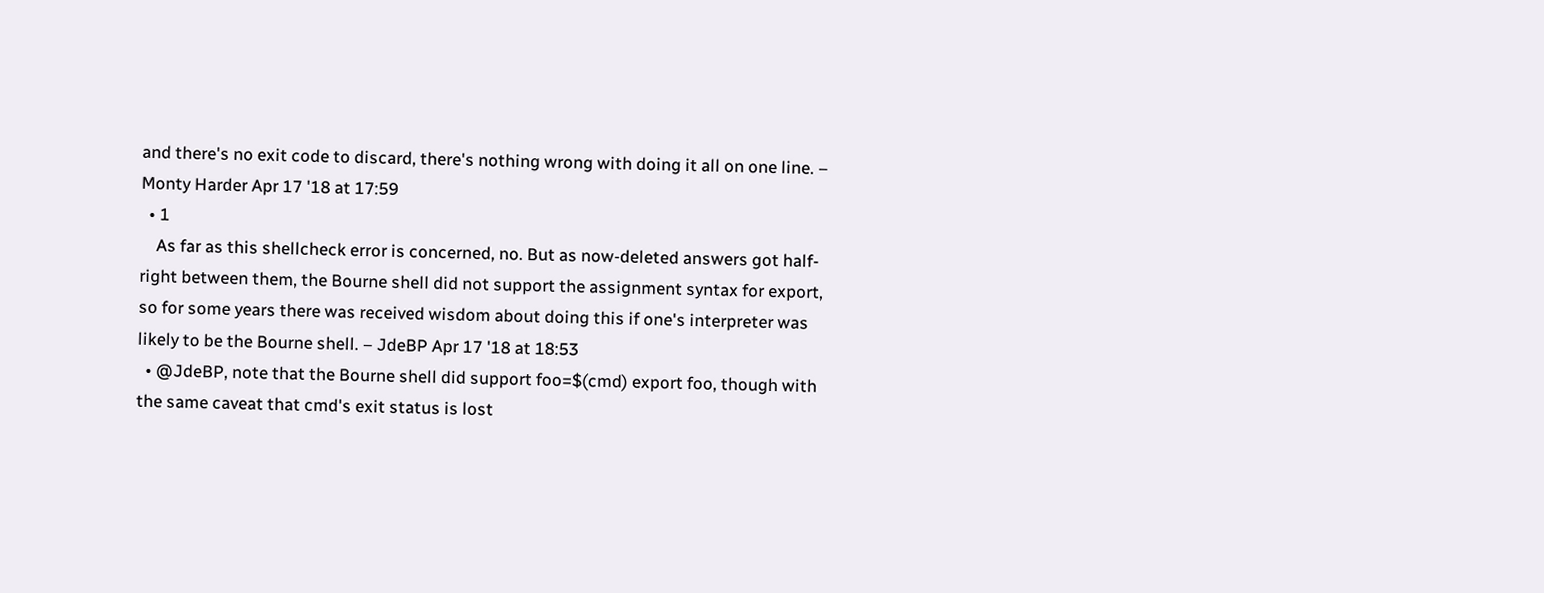and there's no exit code to discard, there's nothing wrong with doing it all on one line. – Monty Harder Apr 17 '18 at 17:59
  • 1
    As far as this shellcheck error is concerned, no. But as now-deleted answers got half-right between them, the Bourne shell did not support the assignment syntax for export, so for some years there was received wisdom about doing this if one's interpreter was likely to be the Bourne shell. – JdeBP Apr 17 '18 at 18:53
  • @JdeBP, note that the Bourne shell did support foo=$(cmd) export foo, though with the same caveat that cmd's exit status is lost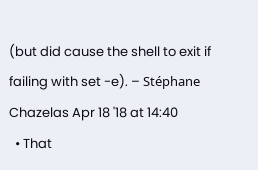(but did cause the shell to exit if failing with set -e). – Stéphane Chazelas Apr 18 '18 at 14:40
  • That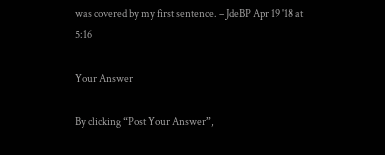was covered by my first sentence. – JdeBP Apr 19 '18 at 5:16

Your Answer

By clicking “Post Your Answer”,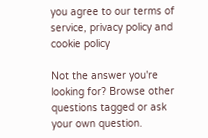you agree to our terms of service, privacy policy and cookie policy

Not the answer you're looking for? Browse other questions tagged or ask your own question.